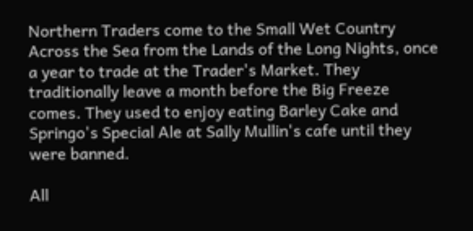Northern Traders come to the Small Wet Country Across the Sea from the Lands of the Long Nights, once a year to trade at the Trader's Market. They traditionally leave a month before the Big Freeze comes. They used to enjoy eating Barley Cake and Springo's Special Ale at Sally Mullin's cafe until they were banned.

All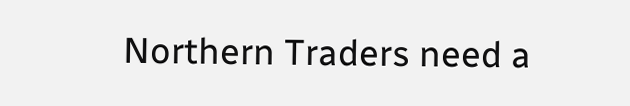Northern Traders need a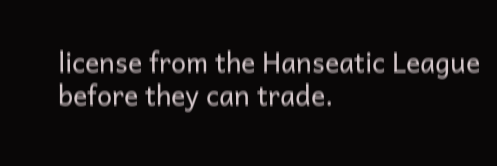license from the Hanseatic League before they can trade.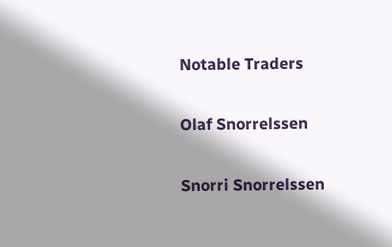Notable Traders

Olaf Snorrelssen

Snorri Snorrelssen